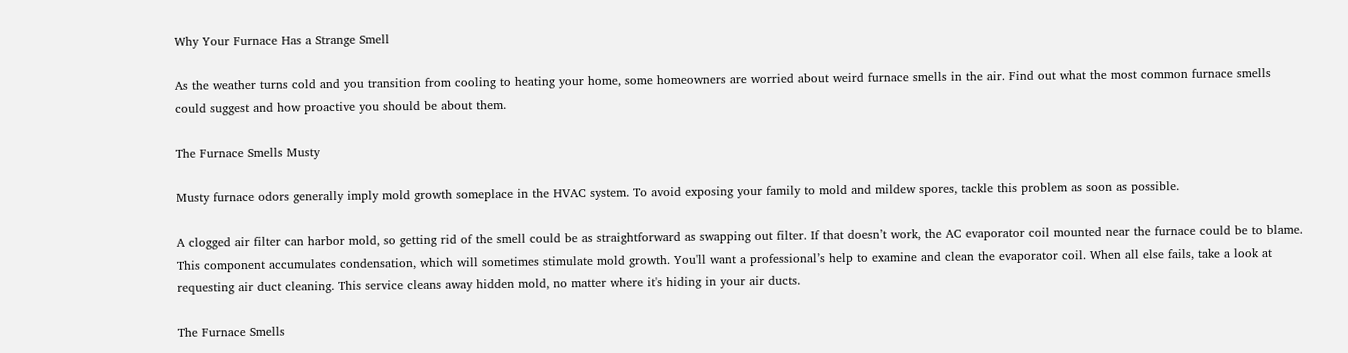Why Your Furnace Has a Strange Smell

As the weather turns cold and you transition from cooling to heating your home, some homeowners are worried about weird furnace smells in the air. Find out what the most common furnace smells could suggest and how proactive you should be about them.

The Furnace Smells Musty

Musty furnace odors generally imply mold growth someplace in the HVAC system. To avoid exposing your family to mold and mildew spores, tackle this problem as soon as possible.

A clogged air filter can harbor mold, so getting rid of the smell could be as straightforward as swapping out filter. If that doesn’t work, the AC evaporator coil mounted near the furnace could be to blame. This component accumulates condensation, which will sometimes stimulate mold growth. You'll want a professional’s help to examine and clean the evaporator coil. When all else fails, take a look at requesting air duct cleaning. This service cleans away hidden mold, no matter where it's hiding in your air ducts.

The Furnace Smells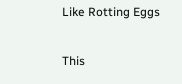Like Rotting Eggs

This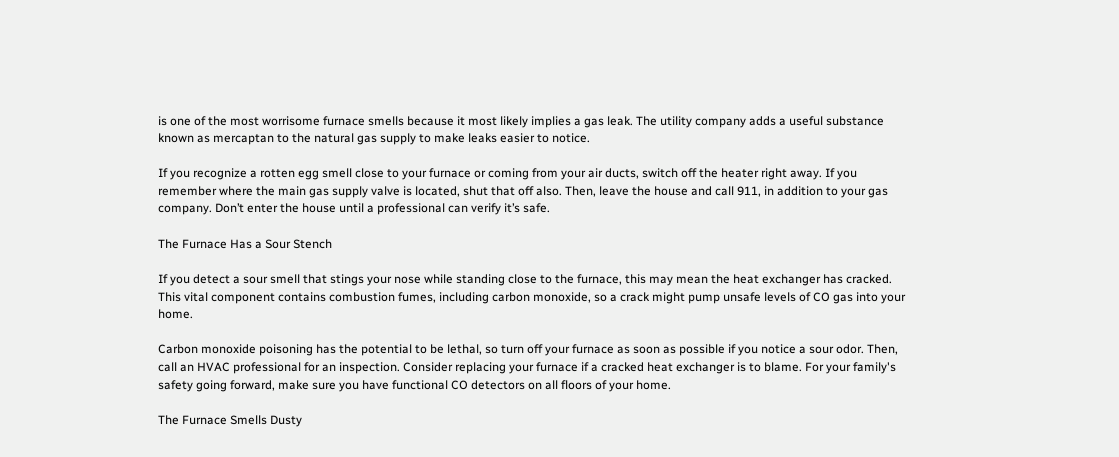is one of the most worrisome furnace smells because it most likely implies a gas leak. The utility company adds a useful substance known as mercaptan to the natural gas supply to make leaks easier to notice.

If you recognize a rotten egg smell close to your furnace or coming from your air ducts, switch off the heater right away. If you remember where the main gas supply valve is located, shut that off also. Then, leave the house and call 911, in addition to your gas company. Don’t enter the house until a professional can verify it’s safe.

The Furnace Has a Sour Stench

If you detect a sour smell that stings your nose while standing close to the furnace, this may mean the heat exchanger has cracked. This vital component contains combustion fumes, including carbon monoxide, so a crack might pump unsafe levels of CO gas into your home.

Carbon monoxide poisoning has the potential to be lethal, so turn off your furnace as soon as possible if you notice a sour odor. Then, call an HVAC professional for an inspection. Consider replacing your furnace if a cracked heat exchanger is to blame. For your family's safety going forward, make sure you have functional CO detectors on all floors of your home.

The Furnace Smells Dusty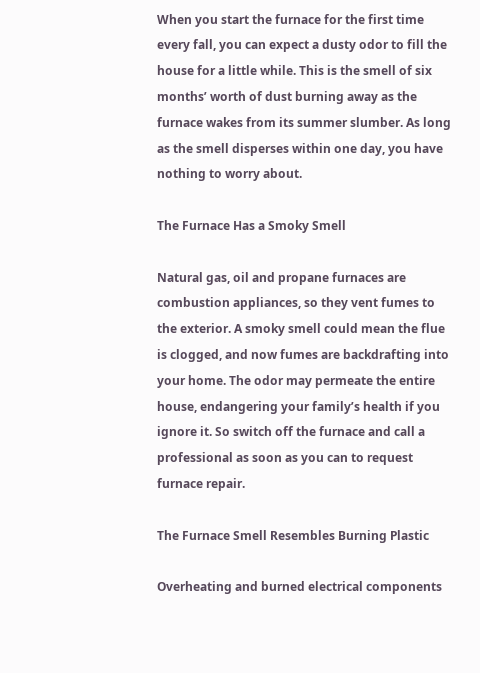When you start the furnace for the first time every fall, you can expect a dusty odor to fill the house for a little while. This is the smell of six months’ worth of dust burning away as the furnace wakes from its summer slumber. As long as the smell disperses within one day, you have nothing to worry about.

The Furnace Has a Smoky Smell

Natural gas, oil and propane furnaces are combustion appliances, so they vent fumes to the exterior. A smoky smell could mean the flue is clogged, and now fumes are backdrafting into your home. The odor may permeate the entire house, endangering your family’s health if you ignore it. So switch off the furnace and call a professional as soon as you can to request furnace repair.

The Furnace Smell Resembles Burning Plastic

Overheating and burned electrical components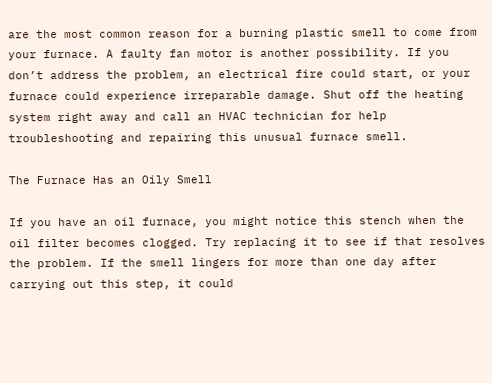are the most common reason for a burning plastic smell to come from your furnace. A faulty fan motor is another possibility. If you don’t address the problem, an electrical fire could start, or your furnace could experience irreparable damage. Shut off the heating system right away and call an HVAC technician for help troubleshooting and repairing this unusual furnace smell.

The Furnace Has an Oily Smell

If you have an oil furnace, you might notice this stench when the oil filter becomes clogged. Try replacing it to see if that resolves the problem. If the smell lingers for more than one day after carrying out this step, it could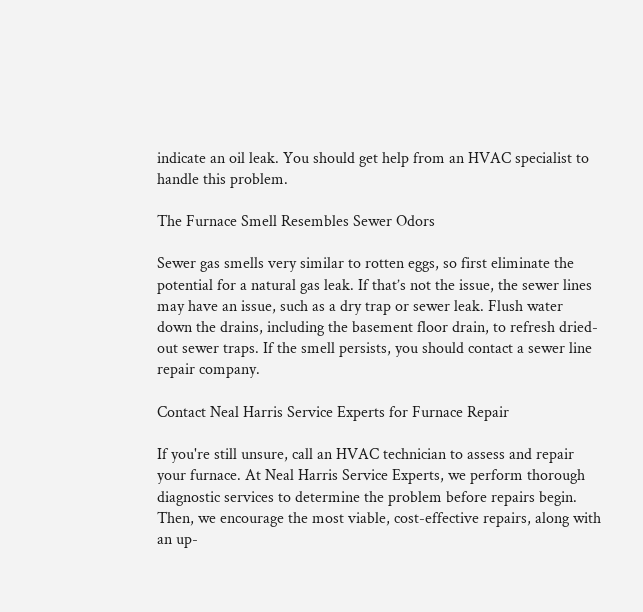indicate an oil leak. You should get help from an HVAC specialist to handle this problem.

The Furnace Smell Resembles Sewer Odors

Sewer gas smells very similar to rotten eggs, so first eliminate the potential for a natural gas leak. If that’s not the issue, the sewer lines may have an issue, such as a dry trap or sewer leak. Flush water down the drains, including the basement floor drain, to refresh dried-out sewer traps. If the smell persists, you should contact a sewer line repair company.

Contact Neal Harris Service Experts for Furnace Repair

If you're still unsure, call an HVAC technician to assess and repair your furnace. At Neal Harris Service Experts, we perform thorough diagnostic services to determine the problem before repairs begin. Then, we encourage the most viable, cost-effective repairs, along with an up-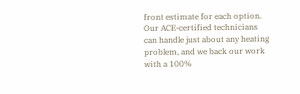front estimate for each option. Our ACE-certified technicians can handle just about any heating problem, and we back our work with a 100%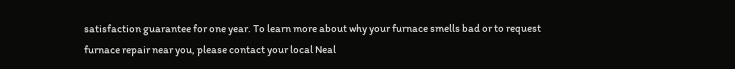satisfaction guarantee for one year. To learn more about why your furnace smells bad or to request furnace repair near you, please contact your local Neal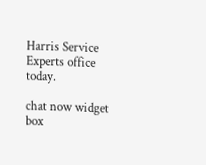Harris Service Experts office today.

chat now widget box